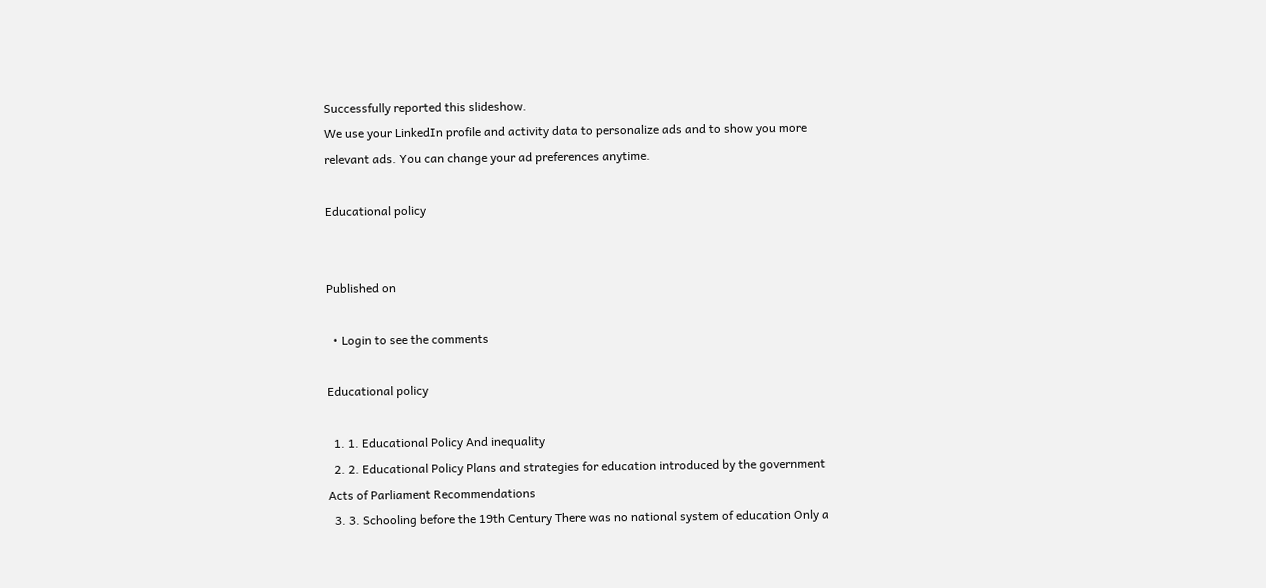Successfully reported this slideshow.
We use your LinkedIn profile and activity data to personalize ads and to show you more relevant ads. You can change your ad preferences anytime.

Educational policy


Published on

  • Login to see the comments

Educational policy

  1. 1. Educational Policy And inequality
  2. 2. Educational Policy Plans and strategies for education introduced by the government Acts of Parliament Recommendations
  3. 3. Schooling before the 19th Century There was no national system of education Only a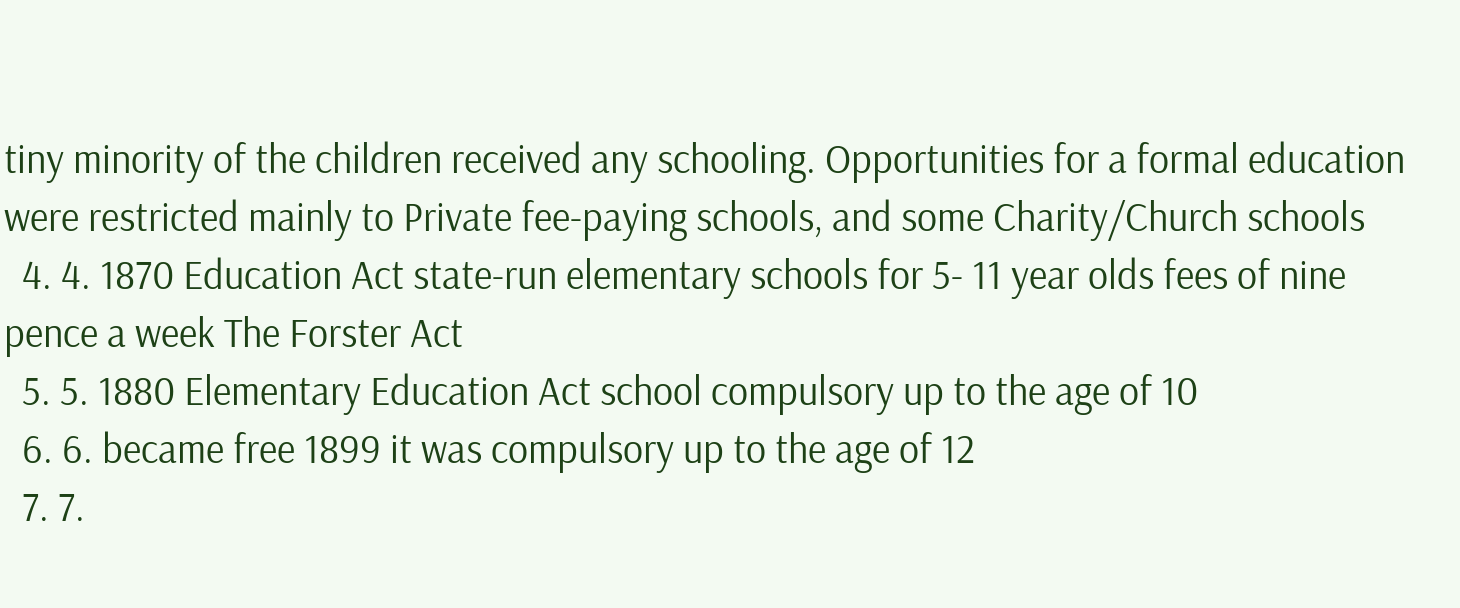tiny minority of the children received any schooling. Opportunities for a formal education were restricted mainly to Private fee-paying schools, and some Charity/Church schools
  4. 4. 1870 Education Act state-run elementary schools for 5- 11 year olds fees of nine pence a week The Forster Act
  5. 5. 1880 Elementary Education Act school compulsory up to the age of 10
  6. 6. became free 1899 it was compulsory up to the age of 12
  7. 7.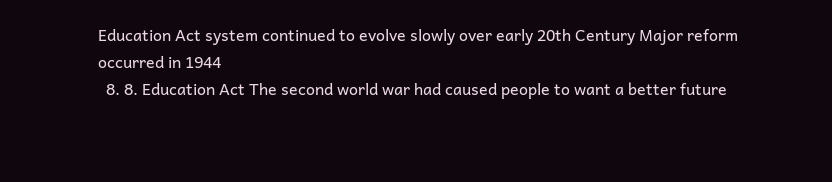Education Act system continued to evolve slowly over early 20th Century Major reform occurred in 1944
  8. 8. Education Act The second world war had caused people to want a better future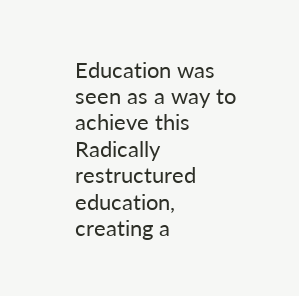Education was seen as a way to achieve this Radically restructured education, creating a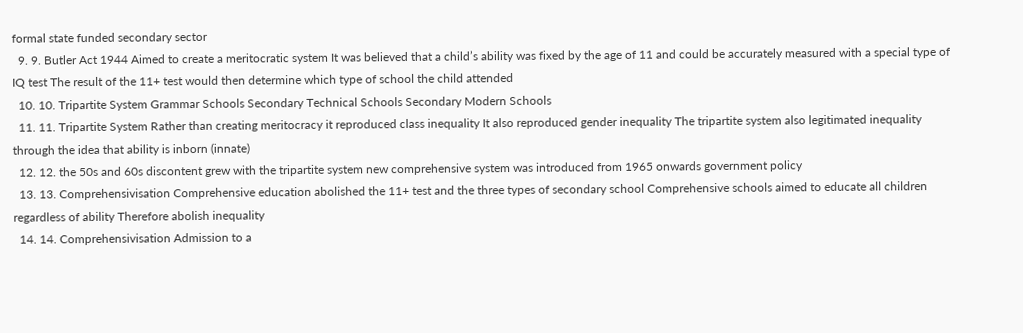formal state funded secondary sector
  9. 9. Butler Act 1944 Aimed to create a meritocratic system It was believed that a child’s ability was fixed by the age of 11 and could be accurately measured with a special type of IQ test The result of the 11+ test would then determine which type of school the child attended
  10. 10. Tripartite System Grammar Schools Secondary Technical Schools Secondary Modern Schools
  11. 11. Tripartite System Rather than creating meritocracy it reproduced class inequality It also reproduced gender inequality The tripartite system also legitimated inequality through the idea that ability is inborn (innate)
  12. 12. the 50s and 60s discontent grew with the tripartite system new comprehensive system was introduced from 1965 onwards government policy
  13. 13. Comprehensivisation Comprehensive education abolished the 11+ test and the three types of secondary school Comprehensive schools aimed to educate all children regardless of ability Therefore abolish inequality
  14. 14. Comprehensivisation Admission to a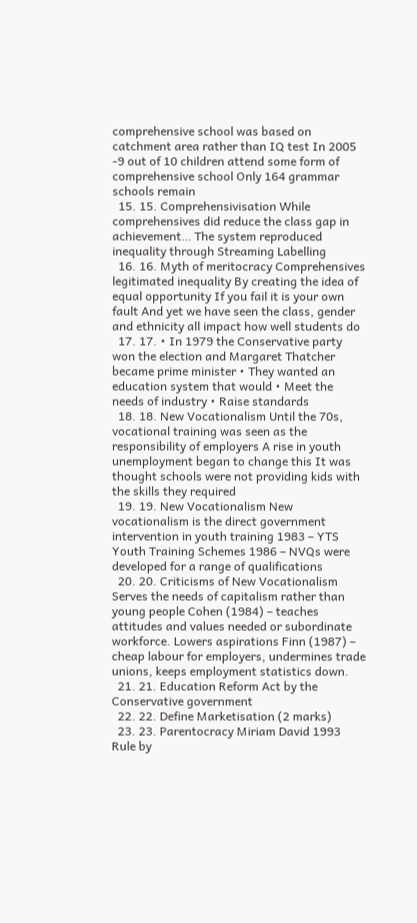comprehensive school was based on catchment area rather than IQ test In 2005 -9 out of 10 children attend some form of comprehensive school Only 164 grammar schools remain
  15. 15. Comprehensivisation While comprehensives did reduce the class gap in achievement… The system reproduced inequality through Streaming Labelling
  16. 16. Myth of meritocracy Comprehensives legitimated inequality By creating the idea of equal opportunity If you fail it is your own fault And yet we have seen the class, gender and ethnicity all impact how well students do
  17. 17. • In 1979 the Conservative party won the election and Margaret Thatcher became prime minister • They wanted an education system that would • Meet the needs of industry • Raise standards
  18. 18. New Vocationalism Until the 70s, vocational training was seen as the responsibility of employers A rise in youth unemployment began to change this It was thought schools were not providing kids with the skills they required
  19. 19. New Vocationalism New vocationalism is the direct government intervention in youth training 1983 – YTS Youth Training Schemes 1986 – NVQs were developed for a range of qualifications
  20. 20. Criticisms of New Vocationalism Serves the needs of capitalism rather than young people Cohen (1984) – teaches attitudes and values needed or subordinate workforce. Lowers aspirations Finn (1987) – cheap labour for employers, undermines trade unions, keeps employment statistics down.
  21. 21. Education Reform Act by the Conservative government
  22. 22. Define Marketisation (2 marks)
  23. 23. Parentocracy Miriam David 1993 Rule by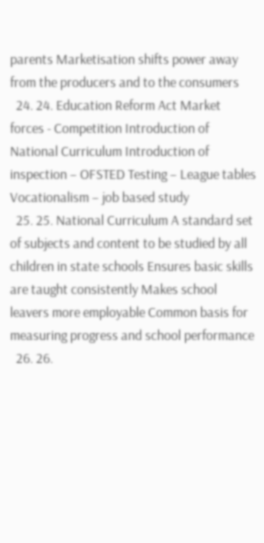parents Marketisation shifts power away from the producers and to the consumers
  24. 24. Education Reform Act Market forces - Competition Introduction of National Curriculum Introduction of inspection – OFSTED Testing – League tables Vocationalism – job based study
  25. 25. National Curriculum A standard set of subjects and content to be studied by all children in state schools Ensures basic skills are taught consistently Makes school leavers more employable Common basis for measuring progress and school performance
  26. 26.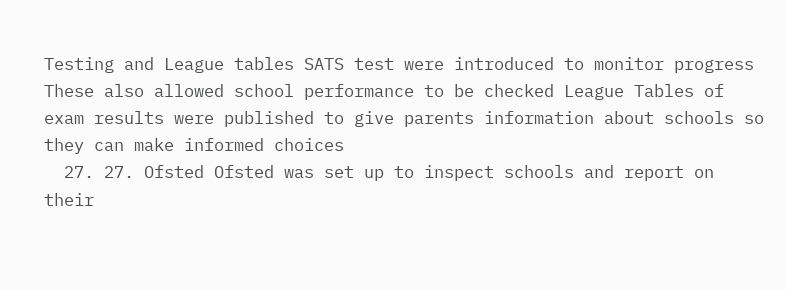Testing and League tables SATS test were introduced to monitor progress These also allowed school performance to be checked League Tables of exam results were published to give parents information about schools so they can make informed choices
  27. 27. Ofsted Ofsted was set up to inspect schools and report on their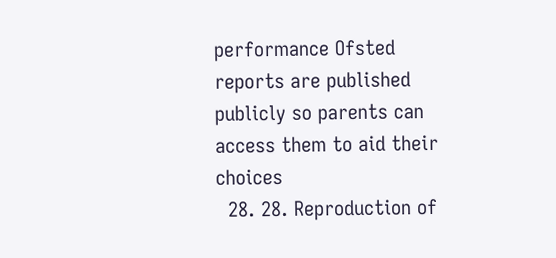performance Ofsted reports are published publicly so parents can access them to aid their choices
  28. 28. Reproduction of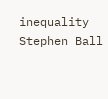inequality Stephen Ball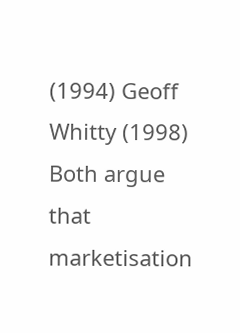(1994) Geoff Whitty (1998) Both argue that marketisation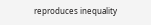reproduces inequality